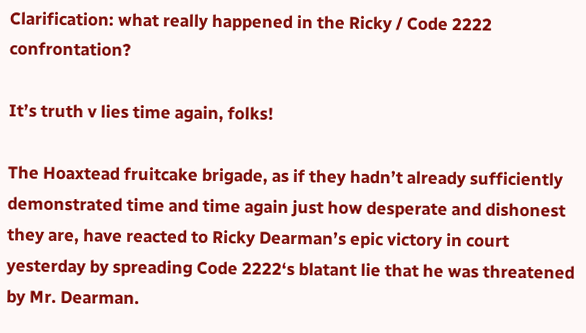Clarification: what really happened in the Ricky / Code 2222 confrontation?

It’s truth v lies time again, folks!

The Hoaxtead fruitcake brigade, as if they hadn’t already sufficiently demonstrated time and time again just how desperate and dishonest they are, have reacted to Ricky Dearman’s epic victory in court yesterday by spreading Code 2222‘s blatant lie that he was threatened by Mr. Dearman.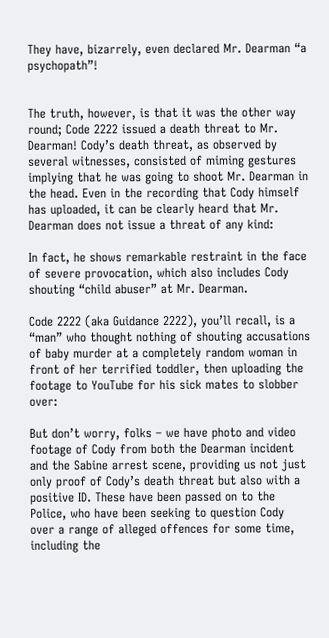They have, bizarrely, even declared Mr. Dearman “a psychopath”!


The truth, however, is that it was the other way round; Code 2222 issued a death threat to Mr. Dearman! Cody’s death threat, as observed by several witnesses, consisted of miming gestures implying that he was going to shoot Mr. Dearman in the head. Even in the recording that Cody himself has uploaded, it can be clearly heard that Mr. Dearman does not issue a threat of any kind:

In fact, he shows remarkable restraint in the face of severe provocation, which also includes Cody shouting “child abuser” at Mr. Dearman.

Code 2222 (aka Guidance 2222), you’ll recall, is a “man” who thought nothing of shouting accusations of baby murder at a completely random woman in front of her terrified toddler, then uploading the footage to YouTube for his sick mates to slobber over:

But don’t worry, folks – we have photo and video footage of Cody from both the Dearman incident and the Sabine arrest scene, providing us not just only proof of Cody’s death threat but also with a positive ID. These have been passed on to the Police, who have been seeking to question Cody over a range of alleged offences for some time, including the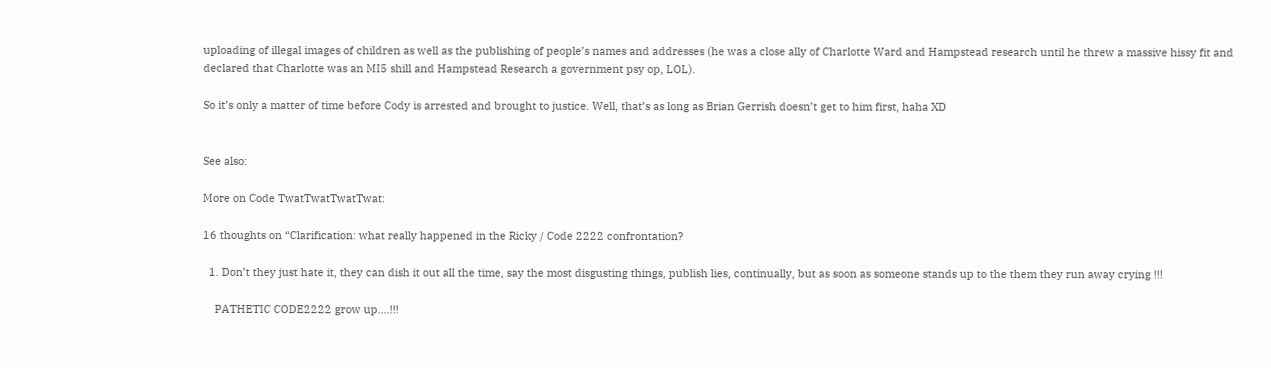uploading of illegal images of children as well as the publishing of people’s names and addresses (he was a close ally of Charlotte Ward and Hampstead research until he threw a massive hissy fit and declared that Charlotte was an MI5 shill and Hampstead Research a government psy op, LOL).

So it’s only a matter of time before Cody is arrested and brought to justice. Well, that’s as long as Brian Gerrish doesn’t get to him first, haha XD


See also:

More on Code TwatTwatTwatTwat:

16 thoughts on “Clarification: what really happened in the Ricky / Code 2222 confrontation?

  1. Don’t they just hate it, they can dish it out all the time, say the most disgusting things, publish lies, continually, but as soon as someone stands up to the them they run away crying !!!

    PATHETIC CODE2222 grow up….!!!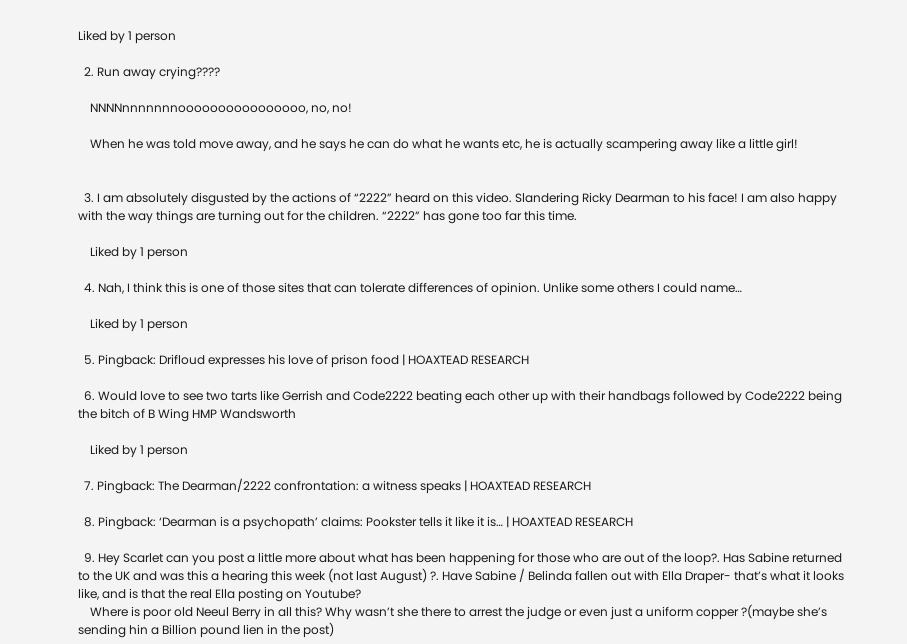Liked by 1 person

  2. Run away crying????

    NNNNnnnnnnnoooooooooooooooo, no, no!

    When he was told move away, and he says he can do what he wants etc, he is actually scampering away like a little girl!


  3. I am absolutely disgusted by the actions of “2222” heard on this video. Slandering Ricky Dearman to his face! I am also happy with the way things are turning out for the children. “2222” has gone too far this time.

    Liked by 1 person

  4. Nah, I think this is one of those sites that can tolerate differences of opinion. Unlike some others I could name…

    Liked by 1 person

  5. Pingback: Drifloud expresses his love of prison food | HOAXTEAD RESEARCH

  6. Would love to see two tarts like Gerrish and Code2222 beating each other up with their handbags followed by Code2222 being the bitch of B Wing HMP Wandsworth

    Liked by 1 person

  7. Pingback: The Dearman/2222 confrontation: a witness speaks | HOAXTEAD RESEARCH

  8. Pingback: ‘Dearman is a psychopath’ claims: Pookster tells it like it is… | HOAXTEAD RESEARCH

  9. Hey Scarlet can you post a little more about what has been happening for those who are out of the loop?. Has Sabine returned to the UK and was this a hearing this week (not last August) ?. Have Sabine / Belinda fallen out with Ella Draper- that’s what it looks like, and is that the real Ella posting on Youtube?
    Where is poor old Neeul Berry in all this? Why wasn’t she there to arrest the judge or even just a uniform copper ?(maybe she’s sending hin a Billion pound lien in the post)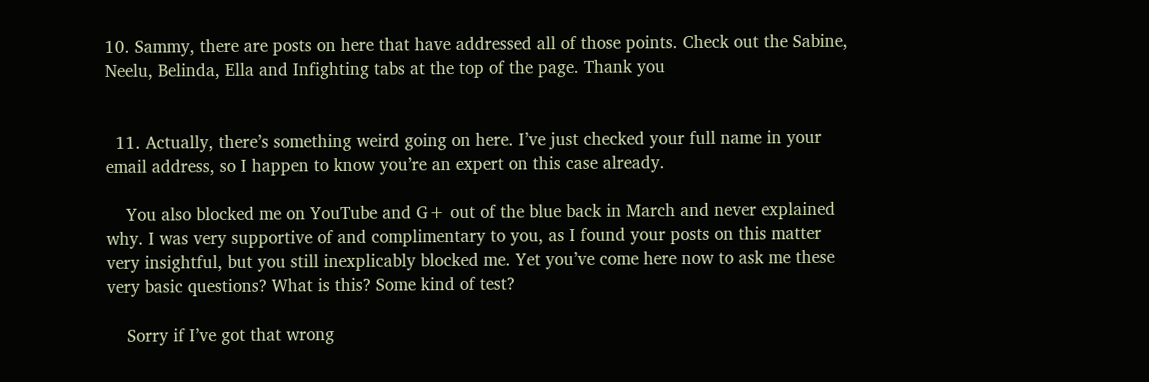10. Sammy, there are posts on here that have addressed all of those points. Check out the Sabine, Neelu, Belinda, Ella and Infighting tabs at the top of the page. Thank you


  11. Actually, there’s something weird going on here. I’ve just checked your full name in your email address, so I happen to know you’re an expert on this case already.

    You also blocked me on YouTube and G+ out of the blue back in March and never explained why. I was very supportive of and complimentary to you, as I found your posts on this matter very insightful, but you still inexplicably blocked me. Yet you’ve come here now to ask me these very basic questions? What is this? Some kind of test?

    Sorry if I’ve got that wrong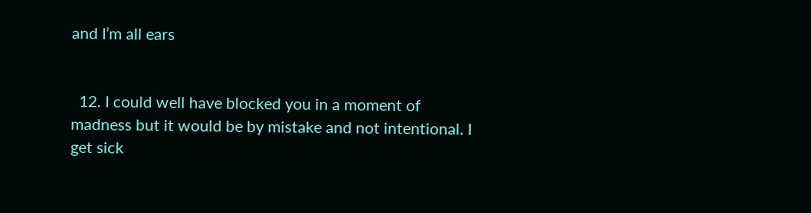and I’m all ears


  12. I could well have blocked you in a moment of madness but it would be by mistake and not intentional. I get sick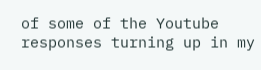of some of the Youtube responses turning up in my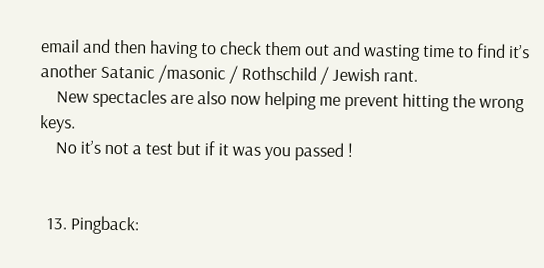email and then having to check them out and wasting time to find it’s another Satanic /masonic / Rothschild / Jewish rant.
    New spectacles are also now helping me prevent hitting the wrong keys.
    No it’s not a test but if it was you passed !


  13. Pingback: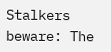Stalkers beware: The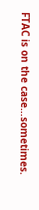FTAC is on the case…sometimes.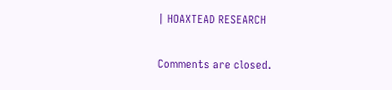| HOAXTEAD RESEARCH

Comments are closed.